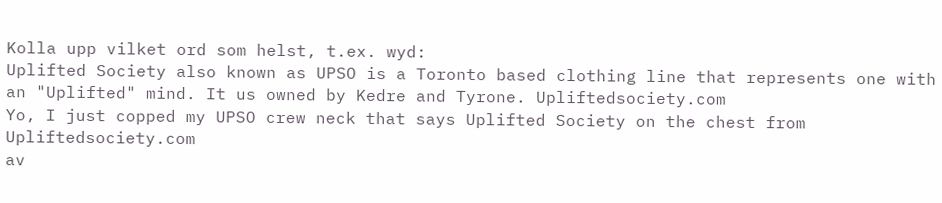Kolla upp vilket ord som helst, t.ex. wyd:
Uplifted Society also known as UPSO is a Toronto based clothing line that represents one with an "Uplifted" mind. It us owned by Kedre and Tyrone. Upliftedsociety.com
Yo, I just copped my UPSO crew neck that says Uplifted Society on the chest from Upliftedsociety.com
av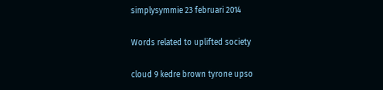simplysymmie 23 februari 2014

Words related to uplifted society

cloud 9 kedre brown tyrone upso